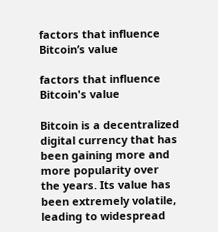factors that influence Bitcoin’s value

factors that influence Bitcoin's value

Bitcoin is a decentralized digital currency that has been gaining more and more popularity over the years. Its value has been extremely volatile, leading to widespread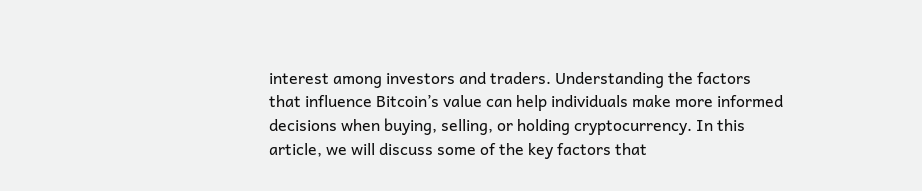interest among investors and traders. Understanding the factors that influence Bitcoin’s value can help individuals make more informed decisions when buying, selling, or holding cryptocurrency. In this article, we will discuss some of the key factors that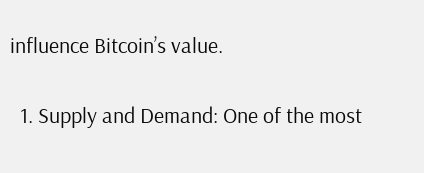influence Bitcoin’s value.

  1. Supply and Demand: One of the most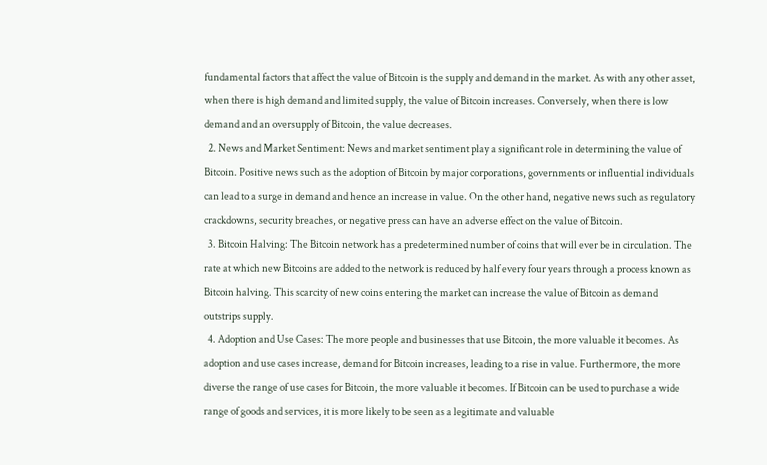fundamental factors that affect the value of Bitcoin is the supply and demand in the market. As with any other asset, when there is high demand and limited supply, the value of Bitcoin increases. Conversely, when there is low demand and an oversupply of Bitcoin, the value decreases.
  2. News and Market Sentiment: News and market sentiment play a significant role in determining the value of Bitcoin. Positive news such as the adoption of Bitcoin by major corporations, governments or influential individuals can lead to a surge in demand and hence an increase in value. On the other hand, negative news such as regulatory crackdowns, security breaches, or negative press can have an adverse effect on the value of Bitcoin.
  3. Bitcoin Halving: The Bitcoin network has a predetermined number of coins that will ever be in circulation. The rate at which new Bitcoins are added to the network is reduced by half every four years through a process known as Bitcoin halving. This scarcity of new coins entering the market can increase the value of Bitcoin as demand outstrips supply.
  4. Adoption and Use Cases: The more people and businesses that use Bitcoin, the more valuable it becomes. As adoption and use cases increase, demand for Bitcoin increases, leading to a rise in value. Furthermore, the more diverse the range of use cases for Bitcoin, the more valuable it becomes. If Bitcoin can be used to purchase a wide range of goods and services, it is more likely to be seen as a legitimate and valuable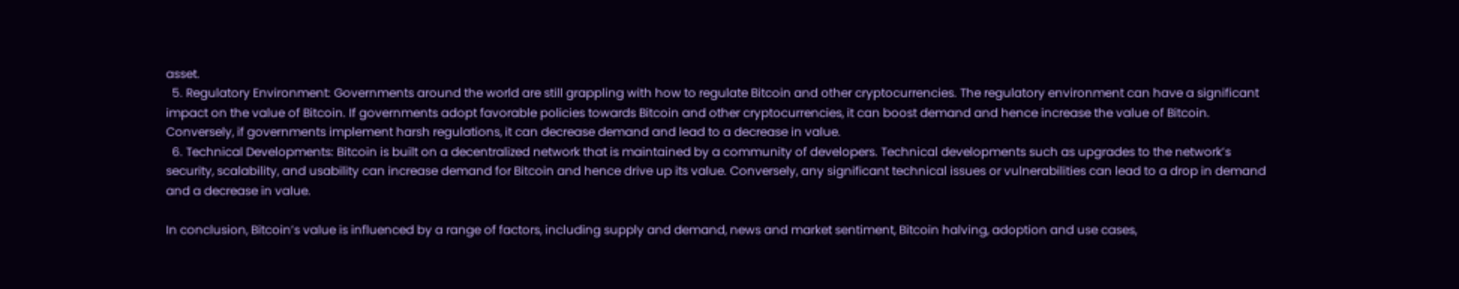asset.
  5. Regulatory Environment: Governments around the world are still grappling with how to regulate Bitcoin and other cryptocurrencies. The regulatory environment can have a significant impact on the value of Bitcoin. If governments adopt favorable policies towards Bitcoin and other cryptocurrencies, it can boost demand and hence increase the value of Bitcoin. Conversely, if governments implement harsh regulations, it can decrease demand and lead to a decrease in value.
  6. Technical Developments: Bitcoin is built on a decentralized network that is maintained by a community of developers. Technical developments such as upgrades to the network’s security, scalability, and usability can increase demand for Bitcoin and hence drive up its value. Conversely, any significant technical issues or vulnerabilities can lead to a drop in demand and a decrease in value.

In conclusion, Bitcoin’s value is influenced by a range of factors, including supply and demand, news and market sentiment, Bitcoin halving, adoption and use cases,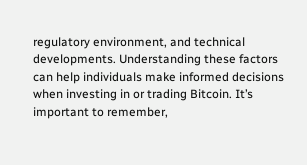regulatory environment, and technical developments. Understanding these factors can help individuals make informed decisions when investing in or trading Bitcoin. It’s important to remember,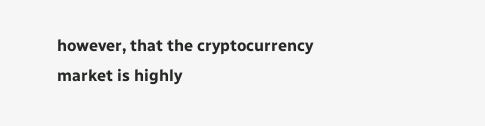however, that the cryptocurrency market is highly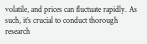volatile, and prices can fluctuate rapidly. As such, it’s crucial to conduct thorough research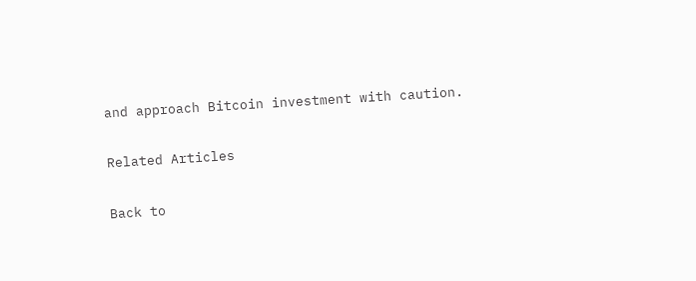and approach Bitcoin investment with caution.

Related Articles

Back to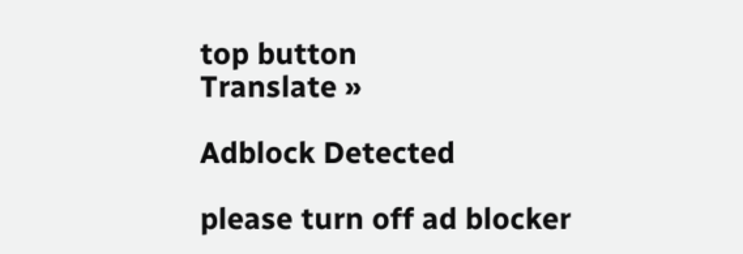top button
Translate »

Adblock Detected

please turn off ad blocker